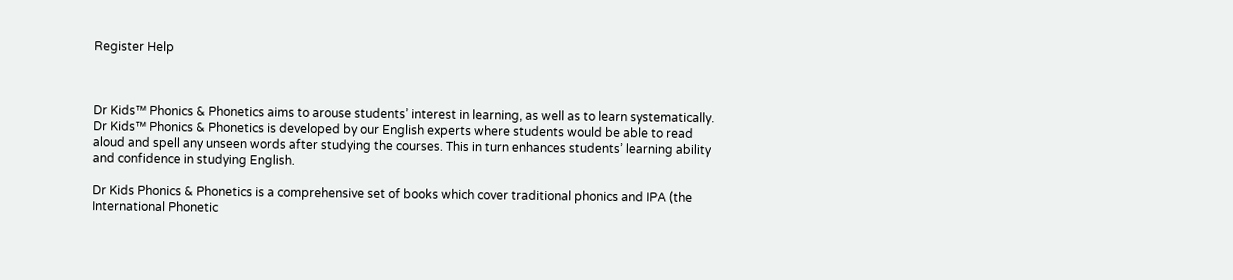Register Help



Dr Kids™ Phonics & Phonetics aims to arouse students’ interest in learning, as well as to learn systematically. Dr Kids™ Phonics & Phonetics is developed by our English experts where students would be able to read aloud and spell any unseen words after studying the courses. This in turn enhances students’ learning ability and confidence in studying English.

Dr Kids Phonics & Phonetics is a comprehensive set of books which cover traditional phonics and IPA (the International Phonetic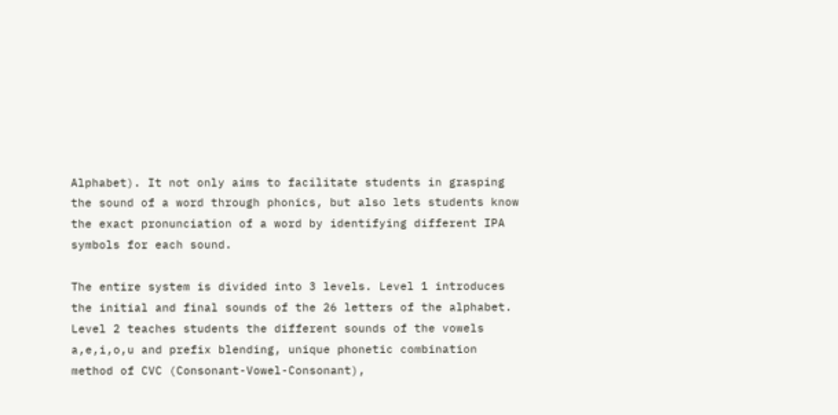Alphabet). It not only aims to facilitate students in grasping the sound of a word through phonics, but also lets students know the exact pronunciation of a word by identifying different IPA symbols for each sound.

The entire system is divided into 3 levels. Level 1 introduces the initial and final sounds of the 26 letters of the alphabet. Level 2 teaches students the different sounds of the vowels a,e,i,o,u and prefix blending, unique phonetic combination method of CVC (Consonant-Vowel-Consonant),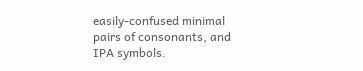easily-confused minimal pairs of consonants, and IPA symbols.